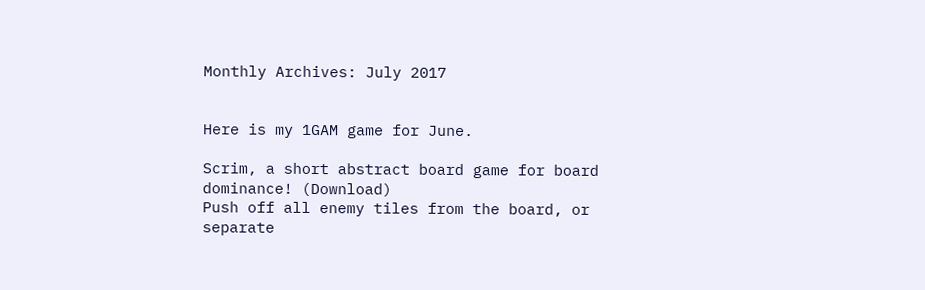Monthly Archives: July 2017


Here is my 1GAM game for June.

Scrim, a short abstract board game for board dominance! (Download)
Push off all enemy tiles from the board, or separate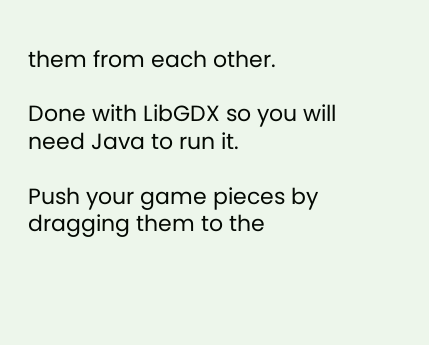them from each other.

Done with LibGDX so you will need Java to run it.

Push your game pieces by dragging them to the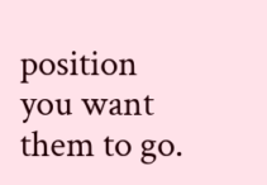position you want them to go.